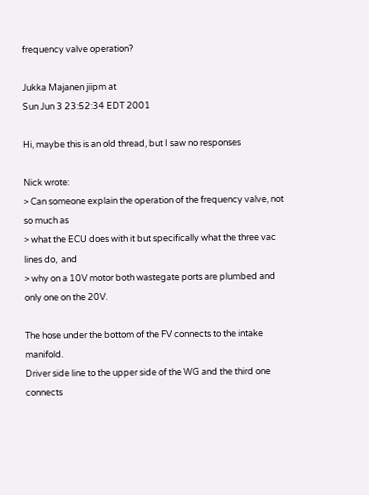frequency valve operation?

Jukka Majanen jiipm at
Sun Jun 3 23:52:34 EDT 2001

Hi, maybe this is an old thread, but I saw no responses

Nick wrote:
> Can someone explain the operation of the frequency valve, not so much as
> what the ECU does with it but specifically what the three vac lines do,  and
> why on a 10V motor both wastegate ports are plumbed and only one on the 20V.

The hose under the bottom of the FV connects to the intake manifold.
Driver side line to the upper side of the WG and the third one connects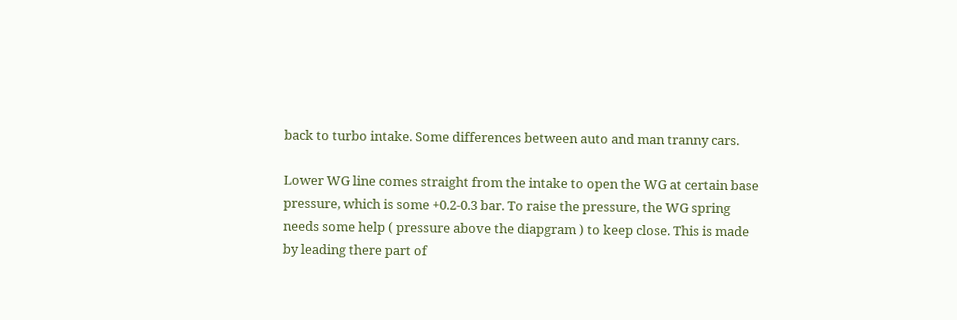back to turbo intake. Some differences between auto and man tranny cars.

Lower WG line comes straight from the intake to open the WG at certain base
pressure, which is some +0.2-0.3 bar. To raise the pressure, the WG spring
needs some help ( pressure above the diapgram ) to keep close. This is made
by leading there part of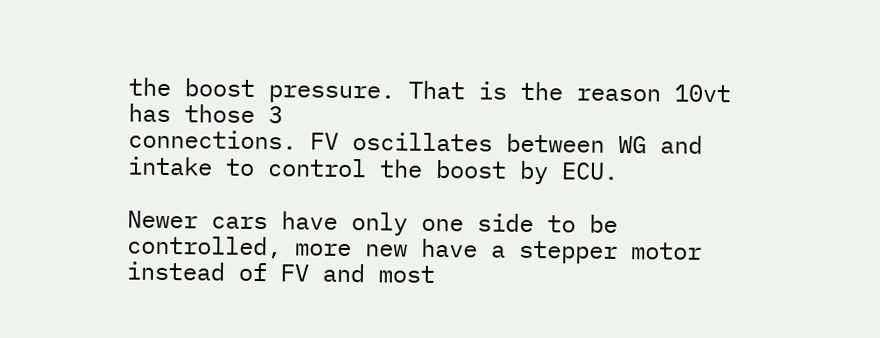the boost pressure. That is the reason 10vt has those 3
connections. FV oscillates between WG and intake to control the boost by ECU.

Newer cars have only one side to be controlled, more new have a stepper motor
instead of FV and most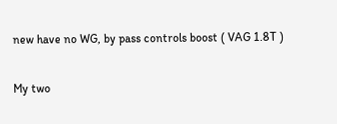new have no WG, by pass controls boost ( VAG 1.8T )

My two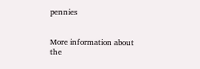pennies


More information about the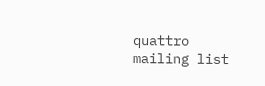quattro mailing list